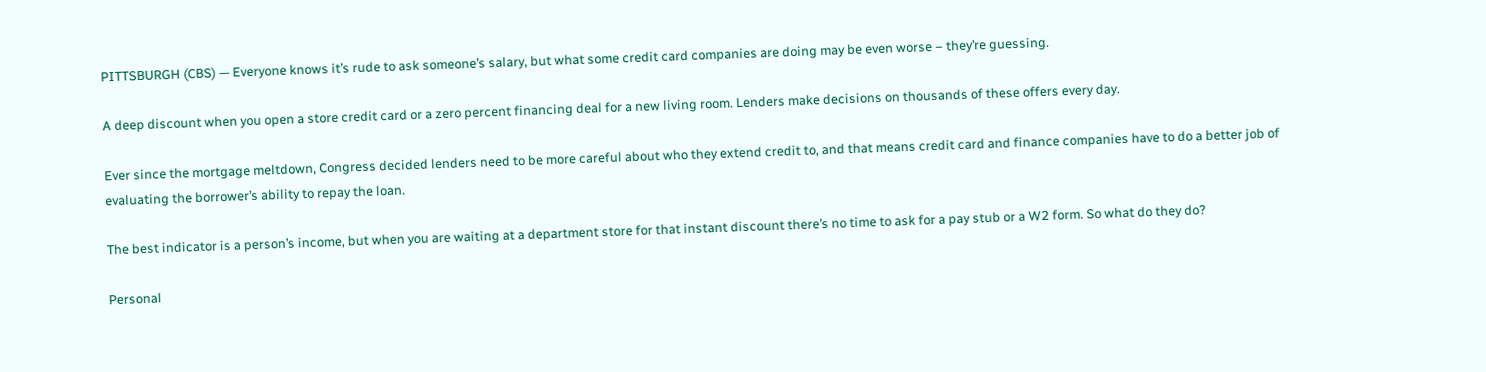PITTSBURGH (CBS) — Everyone knows it’s rude to ask someone’s salary, but what some credit card companies are doing may be even worse – they’re guessing.

A deep discount when you open a store credit card or a zero percent financing deal for a new living room. Lenders make decisions on thousands of these offers every day.

Ever since the mortgage meltdown, Congress decided lenders need to be more careful about who they extend credit to, and that means credit card and finance companies have to do a better job of evaluating the borrower’s ability to repay the loan.

The best indicator is a person’s income, but when you are waiting at a department store for that instant discount there’s no time to ask for a pay stub or a W2 form. So what do they do?

Personal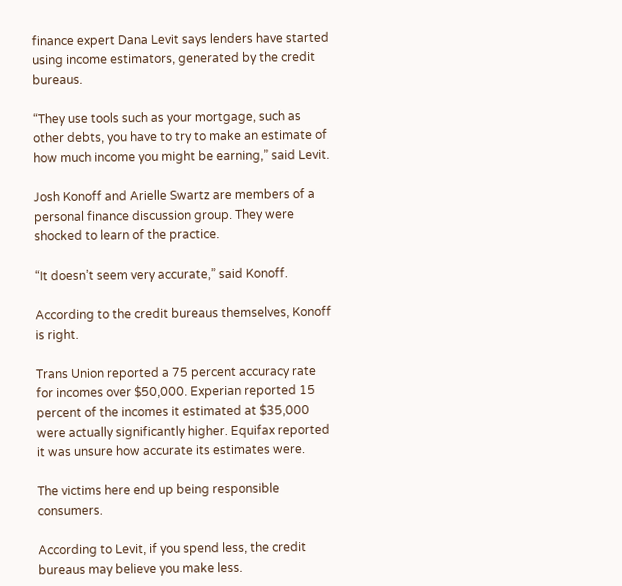finance expert Dana Levit says lenders have started using income estimators, generated by the credit bureaus.

“They use tools such as your mortgage, such as other debts, you have to try to make an estimate of how much income you might be earning,” said Levit.

Josh Konoff and Arielle Swartz are members of a personal finance discussion group. They were shocked to learn of the practice.

“It doesn’t seem very accurate,” said Konoff.

According to the credit bureaus themselves, Konoff is right.

Trans Union reported a 75 percent accuracy rate for incomes over $50,000. Experian reported 15 percent of the incomes it estimated at $35,000 were actually significantly higher. Equifax reported it was unsure how accurate its estimates were.

The victims here end up being responsible consumers.

According to Levit, if you spend less, the credit bureaus may believe you make less.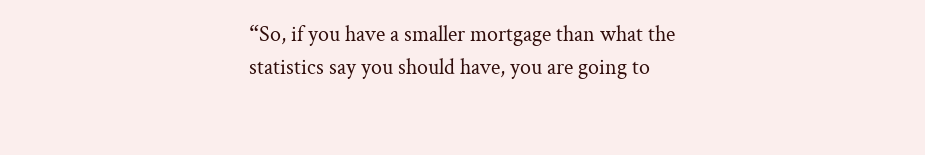“So, if you have a smaller mortgage than what the statistics say you should have, you are going to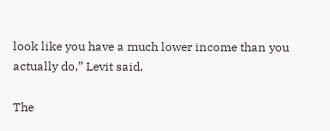look like you have a much lower income than you actually do,” Levit said.

The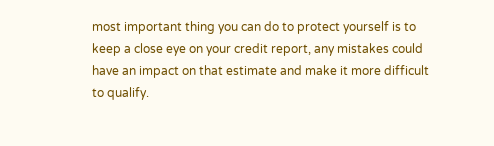most important thing you can do to protect yourself is to keep a close eye on your credit report, any mistakes could have an impact on that estimate and make it more difficult to qualify.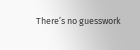There’s no guesswork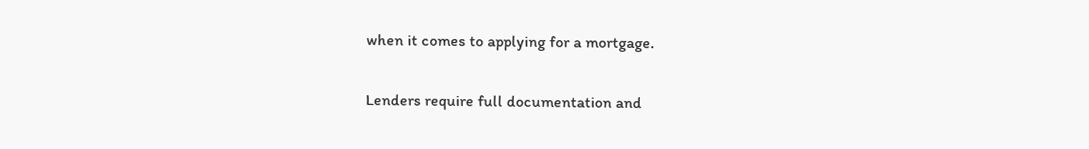when it comes to applying for a mortgage.

Lenders require full documentation and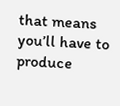that means you’ll have to produce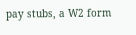pay stubs, a W2 form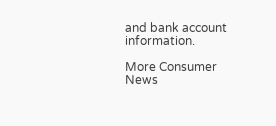and bank account information.

More Consumer News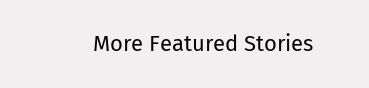More Featured Stories